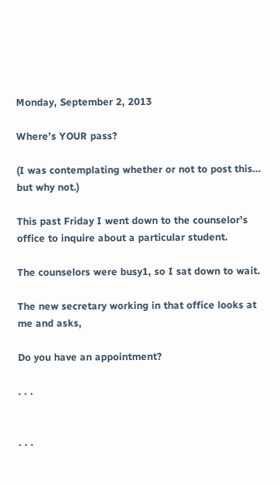Monday, September 2, 2013

Where’s YOUR pass?

(I was contemplating whether or not to post this… but why not.)

This past Friday I went down to the counselor’s office to inquire about a particular student.

The counselors were busy1, so I sat down to wait.

The new secretary working in that office looks at me and asks,

Do you have an appointment?

. . .


. . .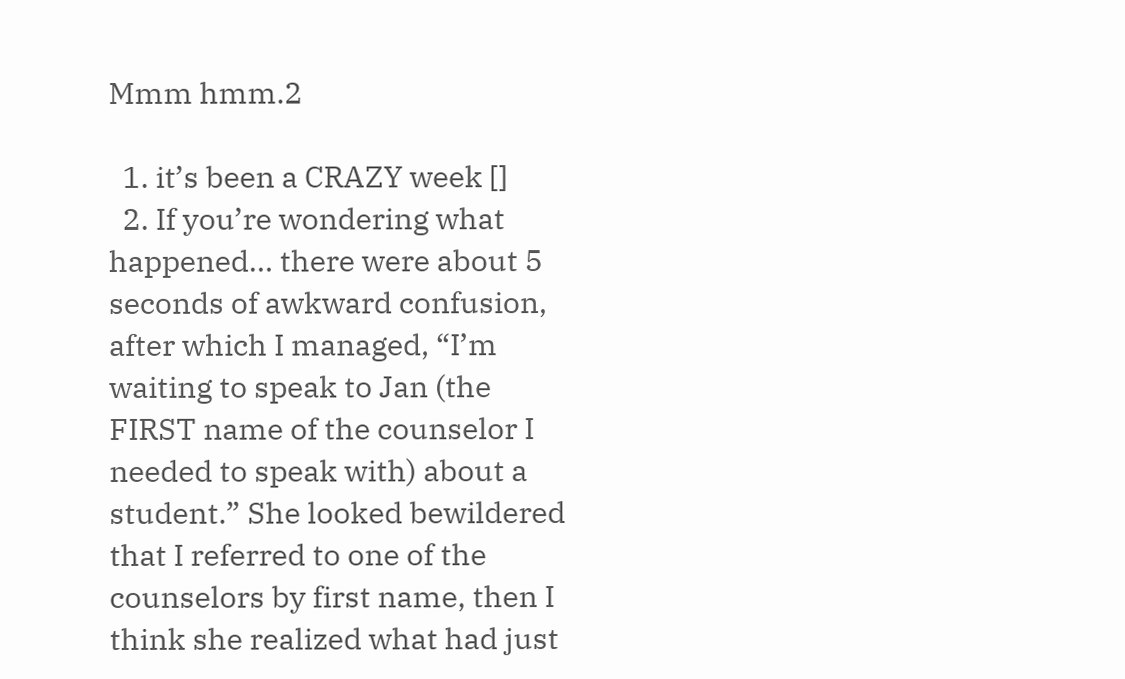Mmm hmm.2

  1. it’s been a CRAZY week []
  2. If you’re wondering what happened… there were about 5 seconds of awkward confusion, after which I managed, “I’m waiting to speak to Jan (the FIRST name of the counselor I needed to speak with) about a student.” She looked bewildered that I referred to one of the counselors by first name, then I think she realized what had just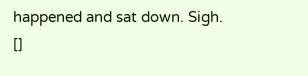happened and sat down. Sigh. []